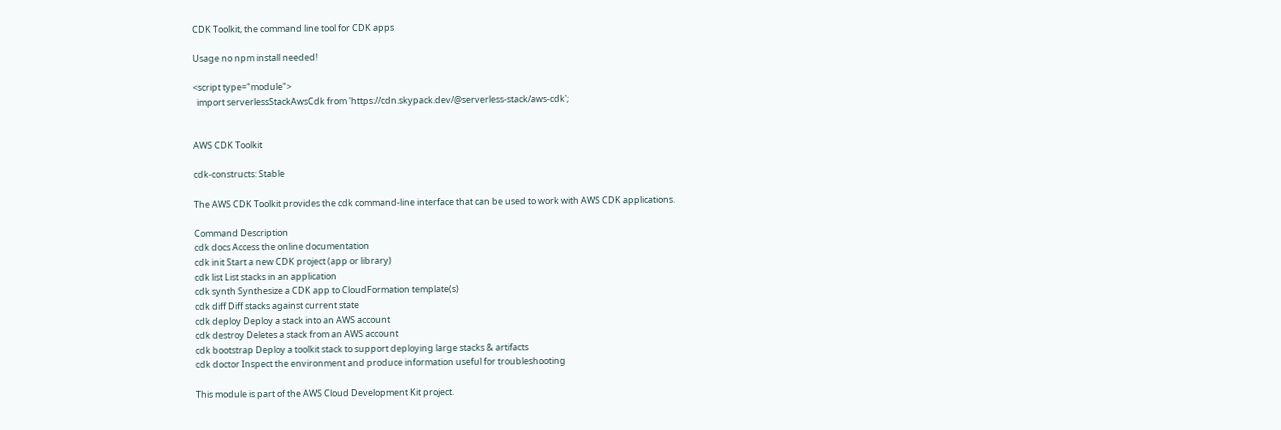CDK Toolkit, the command line tool for CDK apps

Usage no npm install needed!

<script type="module">
  import serverlessStackAwsCdk from 'https://cdn.skypack.dev/@serverless-stack/aws-cdk';


AWS CDK Toolkit

cdk-constructs: Stable

The AWS CDK Toolkit provides the cdk command-line interface that can be used to work with AWS CDK applications.

Command Description
cdk docs Access the online documentation
cdk init Start a new CDK project (app or library)
cdk list List stacks in an application
cdk synth Synthesize a CDK app to CloudFormation template(s)
cdk diff Diff stacks against current state
cdk deploy Deploy a stack into an AWS account
cdk destroy Deletes a stack from an AWS account
cdk bootstrap Deploy a toolkit stack to support deploying large stacks & artifacts
cdk doctor Inspect the environment and produce information useful for troubleshooting

This module is part of the AWS Cloud Development Kit project.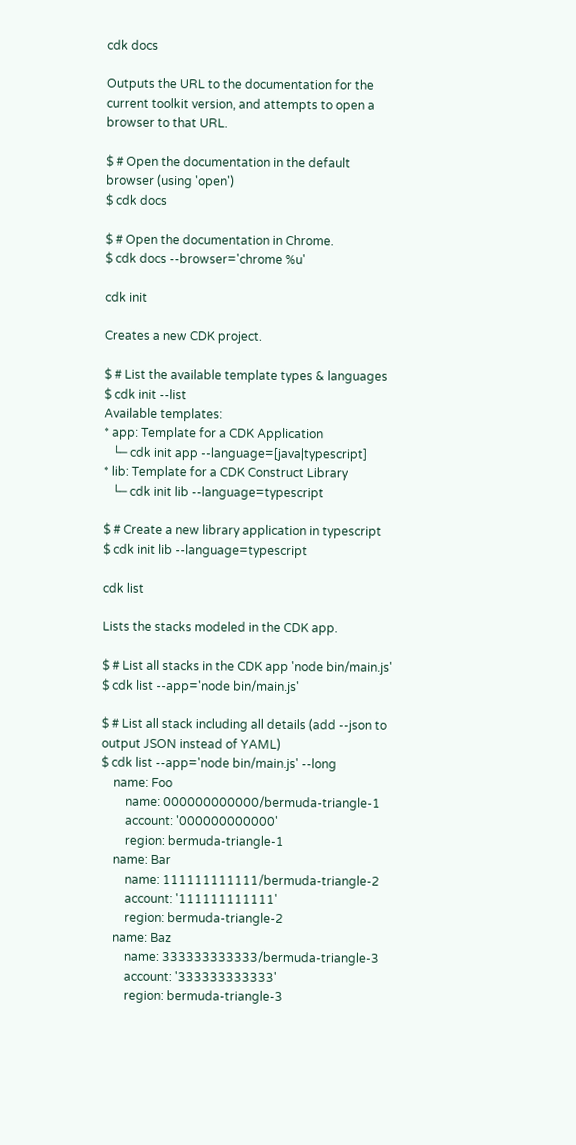cdk docs

Outputs the URL to the documentation for the current toolkit version, and attempts to open a browser to that URL.

$ # Open the documentation in the default browser (using 'open')
$ cdk docs

$ # Open the documentation in Chrome.
$ cdk docs --browser='chrome %u'

cdk init

Creates a new CDK project.

$ # List the available template types & languages
$ cdk init --list
Available templates:
* app: Template for a CDK Application
   └─ cdk init app --language=[java|typescript]
* lib: Template for a CDK Construct Library
   └─ cdk init lib --language=typescript

$ # Create a new library application in typescript
$ cdk init lib --language=typescript

cdk list

Lists the stacks modeled in the CDK app.

$ # List all stacks in the CDK app 'node bin/main.js'
$ cdk list --app='node bin/main.js'

$ # List all stack including all details (add --json to output JSON instead of YAML)
$ cdk list --app='node bin/main.js' --long
    name: Foo
        name: 000000000000/bermuda-triangle-1
        account: '000000000000'
        region: bermuda-triangle-1
    name: Bar
        name: 111111111111/bermuda-triangle-2
        account: '111111111111'
        region: bermuda-triangle-2
    name: Baz
        name: 333333333333/bermuda-triangle-3
        account: '333333333333'
        region: bermuda-triangle-3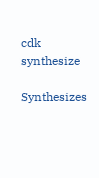cdk synthesize

Synthesizes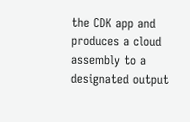the CDK app and produces a cloud assembly to a designated output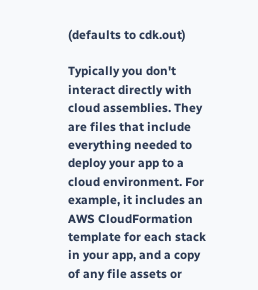(defaults to cdk.out)

Typically you don't interact directly with cloud assemblies. They are files that include everything needed to deploy your app to a cloud environment. For example, it includes an AWS CloudFormation template for each stack in your app, and a copy of any file assets or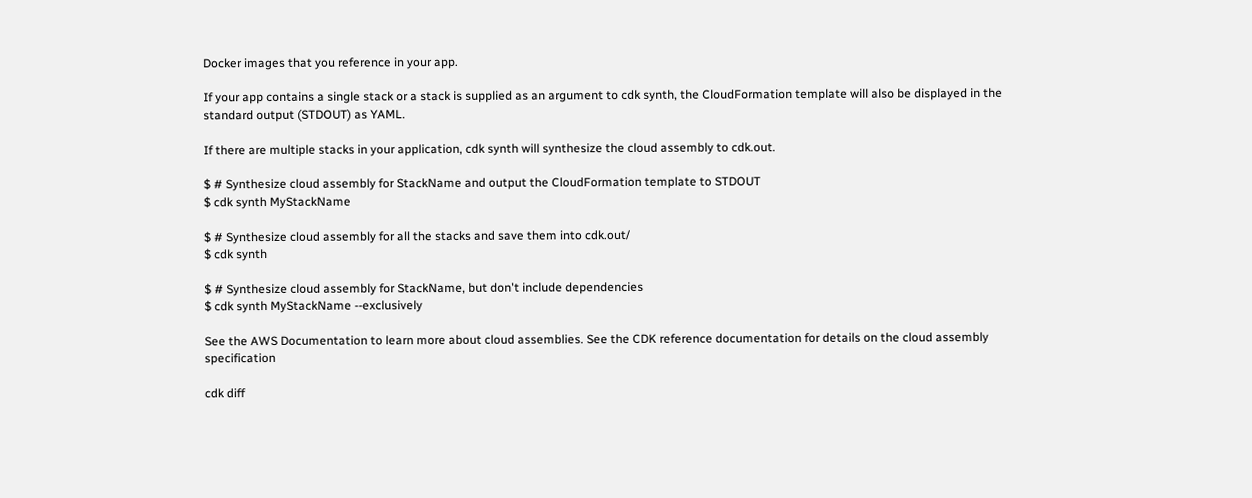Docker images that you reference in your app.

If your app contains a single stack or a stack is supplied as an argument to cdk synth, the CloudFormation template will also be displayed in the standard output (STDOUT) as YAML.

If there are multiple stacks in your application, cdk synth will synthesize the cloud assembly to cdk.out.

$ # Synthesize cloud assembly for StackName and output the CloudFormation template to STDOUT
$ cdk synth MyStackName

$ # Synthesize cloud assembly for all the stacks and save them into cdk.out/
$ cdk synth

$ # Synthesize cloud assembly for StackName, but don't include dependencies
$ cdk synth MyStackName --exclusively

See the AWS Documentation to learn more about cloud assemblies. See the CDK reference documentation for details on the cloud assembly specification

cdk diff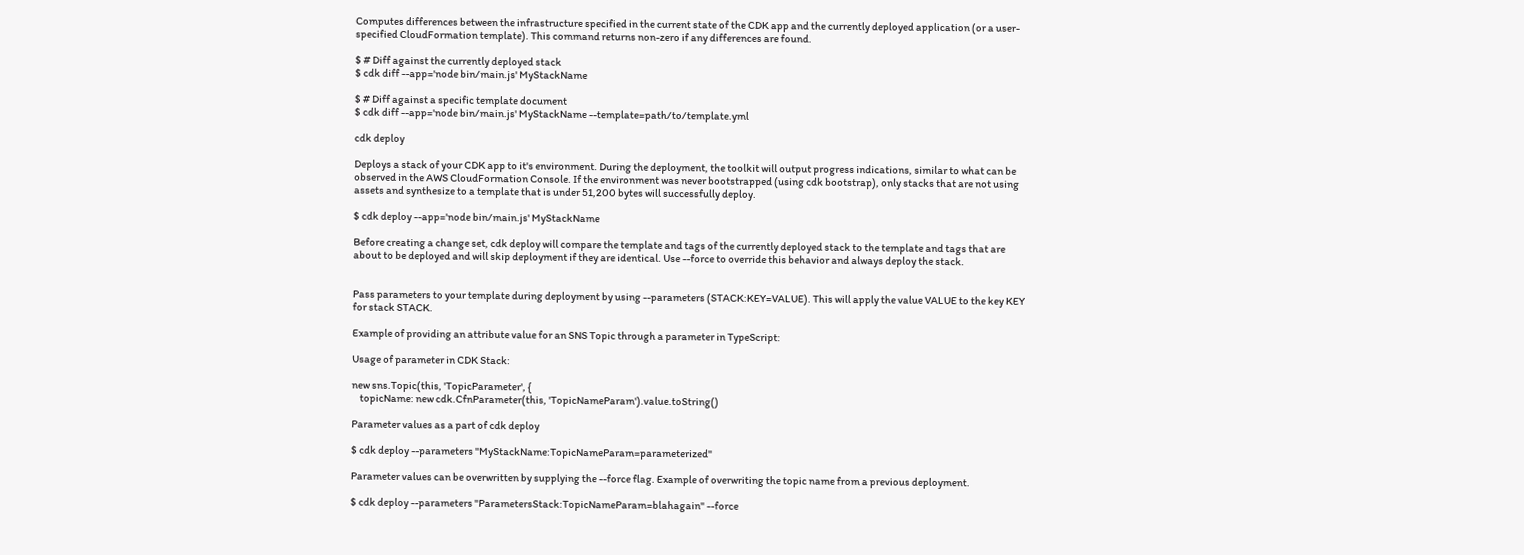Computes differences between the infrastructure specified in the current state of the CDK app and the currently deployed application (or a user-specified CloudFormation template). This command returns non-zero if any differences are found.

$ # Diff against the currently deployed stack
$ cdk diff --app='node bin/main.js' MyStackName

$ # Diff against a specific template document
$ cdk diff --app='node bin/main.js' MyStackName --template=path/to/template.yml

cdk deploy

Deploys a stack of your CDK app to it's environment. During the deployment, the toolkit will output progress indications, similar to what can be observed in the AWS CloudFormation Console. If the environment was never bootstrapped (using cdk bootstrap), only stacks that are not using assets and synthesize to a template that is under 51,200 bytes will successfully deploy.

$ cdk deploy --app='node bin/main.js' MyStackName

Before creating a change set, cdk deploy will compare the template and tags of the currently deployed stack to the template and tags that are about to be deployed and will skip deployment if they are identical. Use --force to override this behavior and always deploy the stack.


Pass parameters to your template during deployment by using --parameters (STACK:KEY=VALUE). This will apply the value VALUE to the key KEY for stack STACK.

Example of providing an attribute value for an SNS Topic through a parameter in TypeScript:

Usage of parameter in CDK Stack:

new sns.Topic(this, 'TopicParameter', {
    topicName: new cdk.CfnParameter(this, 'TopicNameParam').value.toString()

Parameter values as a part of cdk deploy

$ cdk deploy --parameters "MyStackName:TopicNameParam=parameterized"

Parameter values can be overwritten by supplying the --force flag. Example of overwriting the topic name from a previous deployment.

$ cdk deploy --parameters "ParametersStack:TopicNameParam=blahagain" --force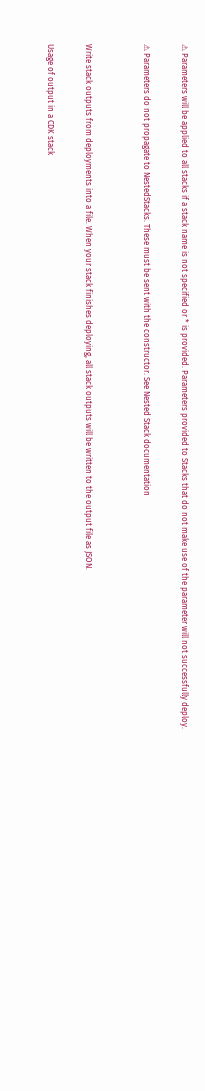⚠ Parameters will be applied to all stacks if a stack name is not specified or * is provided. Parameters provided to Stacks that do not make use of the parameter will not successfully deploy.

⚠ Parameters do not propagate to NestedStacks. These must be sent with the constructor. See Nested Stack documentation


Write stack outputs from deployments into a file. When your stack finishes deploying, all stack outputs will be written to the output file as JSON.

Usage of output in a CDK stack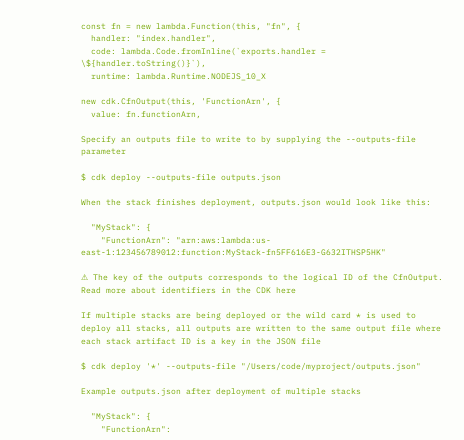const fn = new lambda.Function(this, "fn", {
  handler: "index.handler",
  code: lambda.Code.fromInline(`exports.handler = \${handler.toString()}`),
  runtime: lambda.Runtime.NODEJS_10_X

new cdk.CfnOutput(this, 'FunctionArn', {
  value: fn.functionArn,

Specify an outputs file to write to by supplying the --outputs-file parameter

$ cdk deploy --outputs-file outputs.json

When the stack finishes deployment, outputs.json would look like this:

  "MyStack": {
    "FunctionArn": "arn:aws:lambda:us-east-1:123456789012:function:MyStack-fn5FF616E3-G632ITHSP5HK"

⚠ The key of the outputs corresponds to the logical ID of the CfnOutput. Read more about identifiers in the CDK here

If multiple stacks are being deployed or the wild card * is used to deploy all stacks, all outputs are written to the same output file where each stack artifact ID is a key in the JSON file

$ cdk deploy '*' --outputs-file "/Users/code/myproject/outputs.json"

Example outputs.json after deployment of multiple stacks

  "MyStack": {
    "FunctionArn":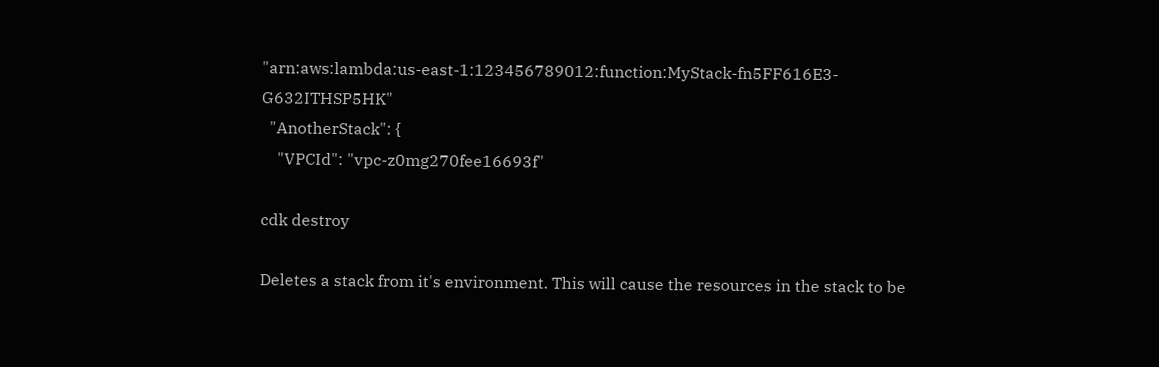"arn:aws:lambda:us-east-1:123456789012:function:MyStack-fn5FF616E3-G632ITHSP5HK"
  "AnotherStack": {
    "VPCId": "vpc-z0mg270fee16693f"

cdk destroy

Deletes a stack from it's environment. This will cause the resources in the stack to be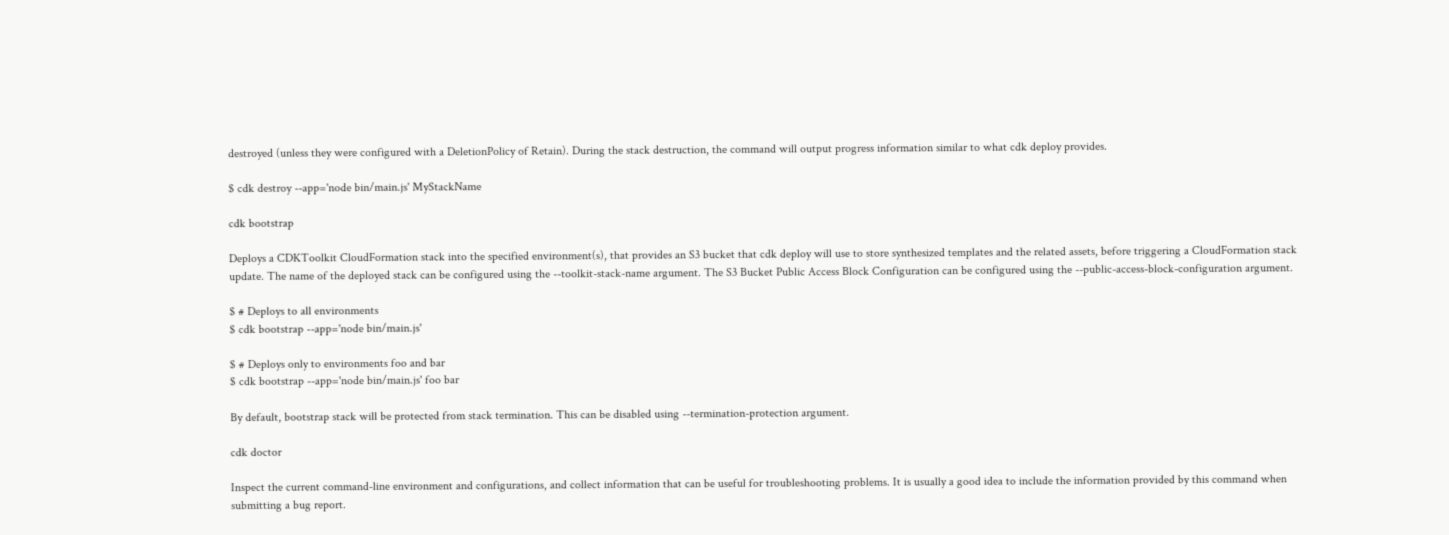destroyed (unless they were configured with a DeletionPolicy of Retain). During the stack destruction, the command will output progress information similar to what cdk deploy provides.

$ cdk destroy --app='node bin/main.js' MyStackName

cdk bootstrap

Deploys a CDKToolkit CloudFormation stack into the specified environment(s), that provides an S3 bucket that cdk deploy will use to store synthesized templates and the related assets, before triggering a CloudFormation stack update. The name of the deployed stack can be configured using the --toolkit-stack-name argument. The S3 Bucket Public Access Block Configuration can be configured using the --public-access-block-configuration argument.

$ # Deploys to all environments
$ cdk bootstrap --app='node bin/main.js'

$ # Deploys only to environments foo and bar
$ cdk bootstrap --app='node bin/main.js' foo bar

By default, bootstrap stack will be protected from stack termination. This can be disabled using --termination-protection argument.

cdk doctor

Inspect the current command-line environment and configurations, and collect information that can be useful for troubleshooting problems. It is usually a good idea to include the information provided by this command when submitting a bug report.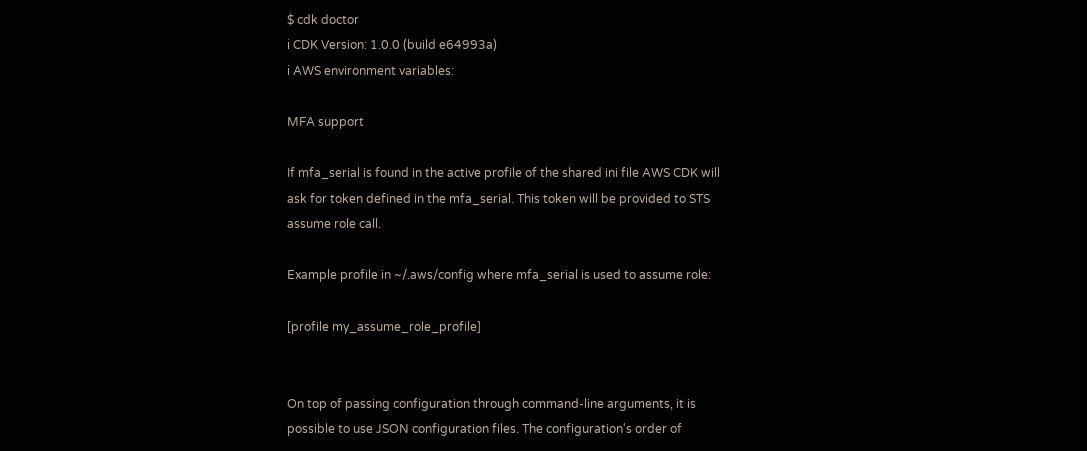$ cdk doctor
ℹ CDK Version: 1.0.0 (build e64993a)
ℹ AWS environment variables:

MFA support

If mfa_serial is found in the active profile of the shared ini file AWS CDK will ask for token defined in the mfa_serial. This token will be provided to STS assume role call.

Example profile in ~/.aws/config where mfa_serial is used to assume role:

[profile my_assume_role_profile]


On top of passing configuration through command-line arguments, it is possible to use JSON configuration files. The configuration's order of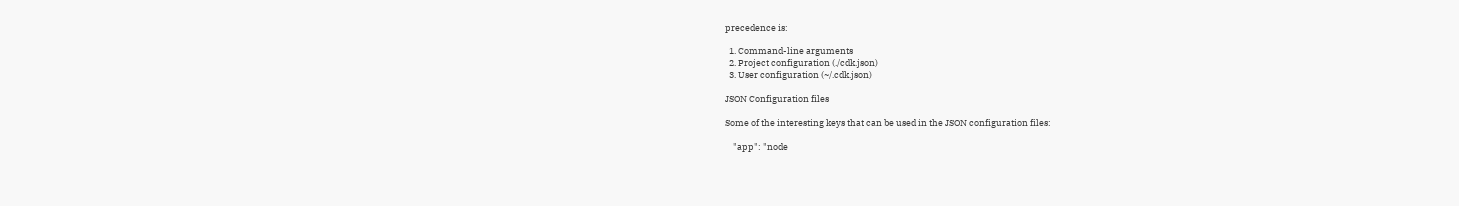precedence is:

  1. Command-line arguments
  2. Project configuration (./cdk.json)
  3. User configuration (~/.cdk.json)

JSON Configuration files

Some of the interesting keys that can be used in the JSON configuration files:

    "app": "node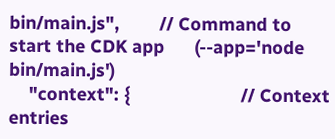bin/main.js",        // Command to start the CDK app      (--app='node bin/main.js')
    "context": {                      // Context entries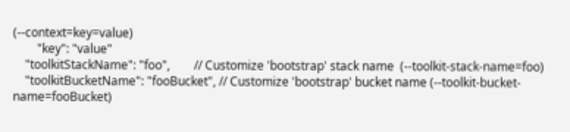(--context=key=value)
        "key": "value"
    "toolkitStackName": "foo",        // Customize 'bootstrap' stack name  (--toolkit-stack-name=foo)
    "toolkitBucketName": "fooBucket", // Customize 'bootstrap' bucket name (--toolkit-bucket-name=fooBucket)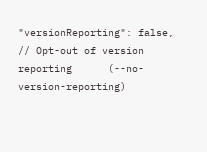"versionReporting": false,         // Opt-out of version reporting      (--no-version-reporting)